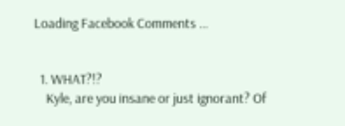Loading Facebook Comments ...


  1. WHAT?!?
    Kyle, are you insane or just ignorant? Of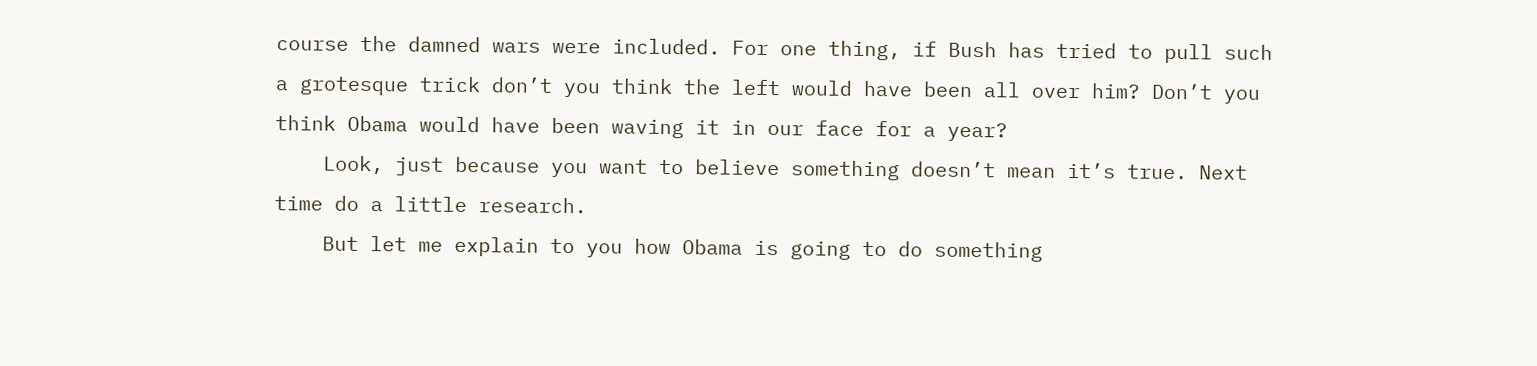course the damned wars were included. For one thing, if Bush has tried to pull such a grotesque trick don’t you think the left would have been all over him? Don’t you think Obama would have been waving it in our face for a year?
    Look, just because you want to believe something doesn’t mean it’s true. Next time do a little research.
    But let me explain to you how Obama is going to do something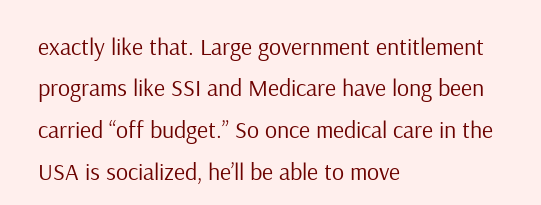exactly like that. Large government entitlement programs like SSI and Medicare have long been carried “off budget.” So once medical care in the USA is socialized, he’ll be able to move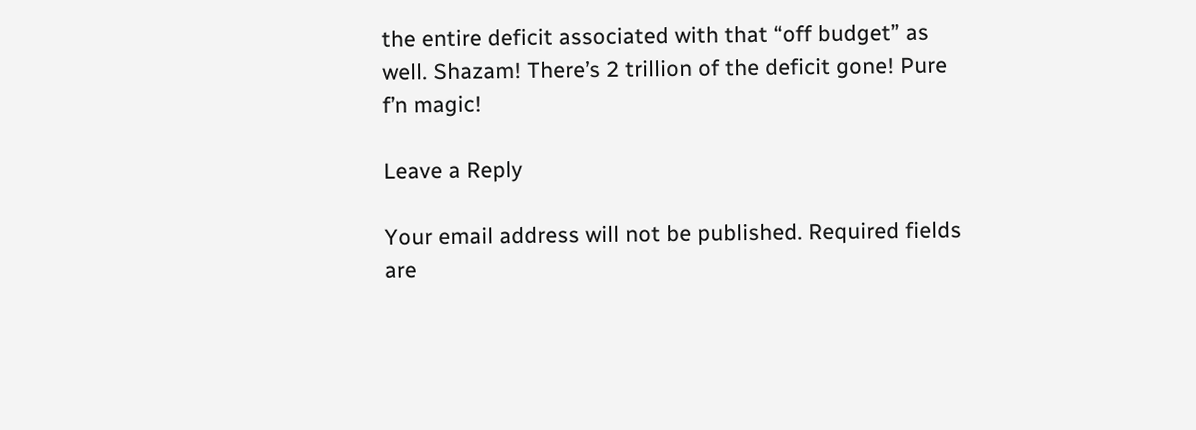the entire deficit associated with that “off budget” as well. Shazam! There’s 2 trillion of the deficit gone! Pure f’n magic!

Leave a Reply

Your email address will not be published. Required fields are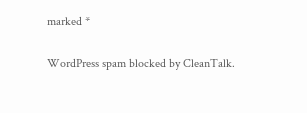marked *

WordPress spam blocked by CleanTalk.